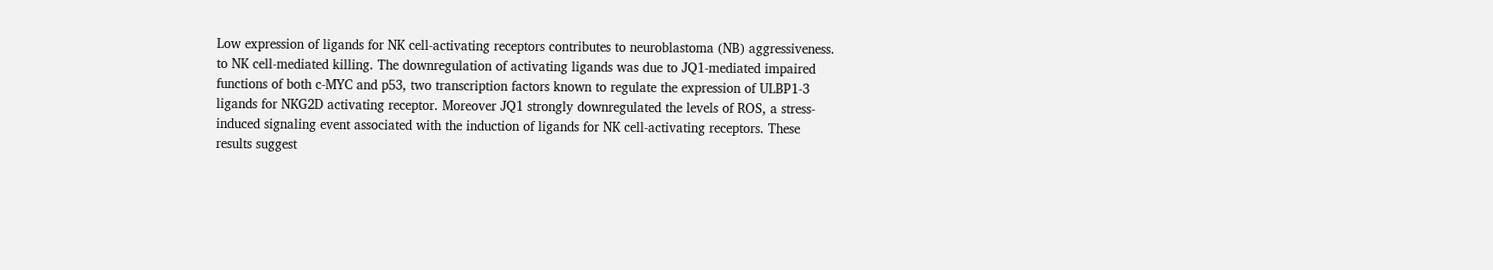Low expression of ligands for NK cell-activating receptors contributes to neuroblastoma (NB) aggressiveness. to NK cell-mediated killing. The downregulation of activating ligands was due to JQ1-mediated impaired functions of both c-MYC and p53, two transcription factors known to regulate the expression of ULBP1-3 ligands for NKG2D activating receptor. Moreover JQ1 strongly downregulated the levels of ROS, a stress-induced signaling event associated with the induction of ligands for NK cell-activating receptors. These results suggest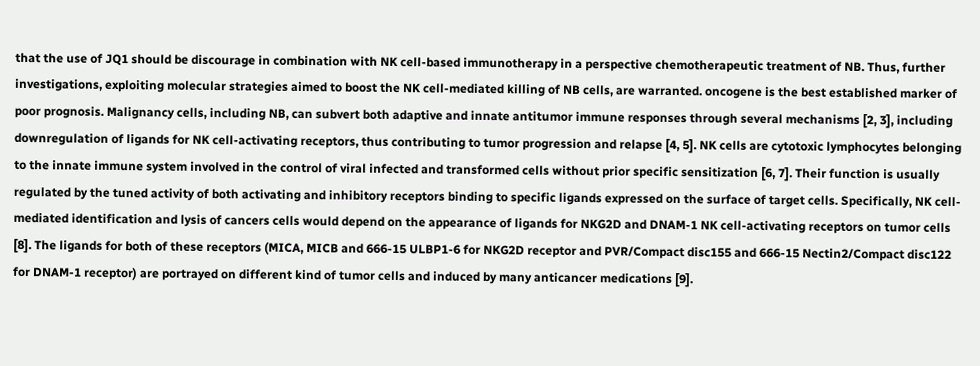that the use of JQ1 should be discourage in combination with NK cell-based immunotherapy in a perspective chemotherapeutic treatment of NB. Thus, further investigations, exploiting molecular strategies aimed to boost the NK cell-mediated killing of NB cells, are warranted. oncogene is the best established marker of poor prognosis. Malignancy cells, including NB, can subvert both adaptive and innate antitumor immune responses through several mechanisms [2, 3], including downregulation of ligands for NK cell-activating receptors, thus contributing to tumor progression and relapse [4, 5]. NK cells are cytotoxic lymphocytes belonging to the innate immune system involved in the control of viral infected and transformed cells without prior specific sensitization [6, 7]. Their function is usually regulated by the tuned activity of both activating and inhibitory receptors binding to specific ligands expressed on the surface of target cells. Specifically, NK cell-mediated identification and lysis of cancers cells would depend on the appearance of ligands for NKG2D and DNAM-1 NK cell-activating receptors on tumor cells [8]. The ligands for both of these receptors (MICA, MICB and 666-15 ULBP1-6 for NKG2D receptor and PVR/Compact disc155 and 666-15 Nectin2/Compact disc122 for DNAM-1 receptor) are portrayed on different kind of tumor cells and induced by many anticancer medications [9].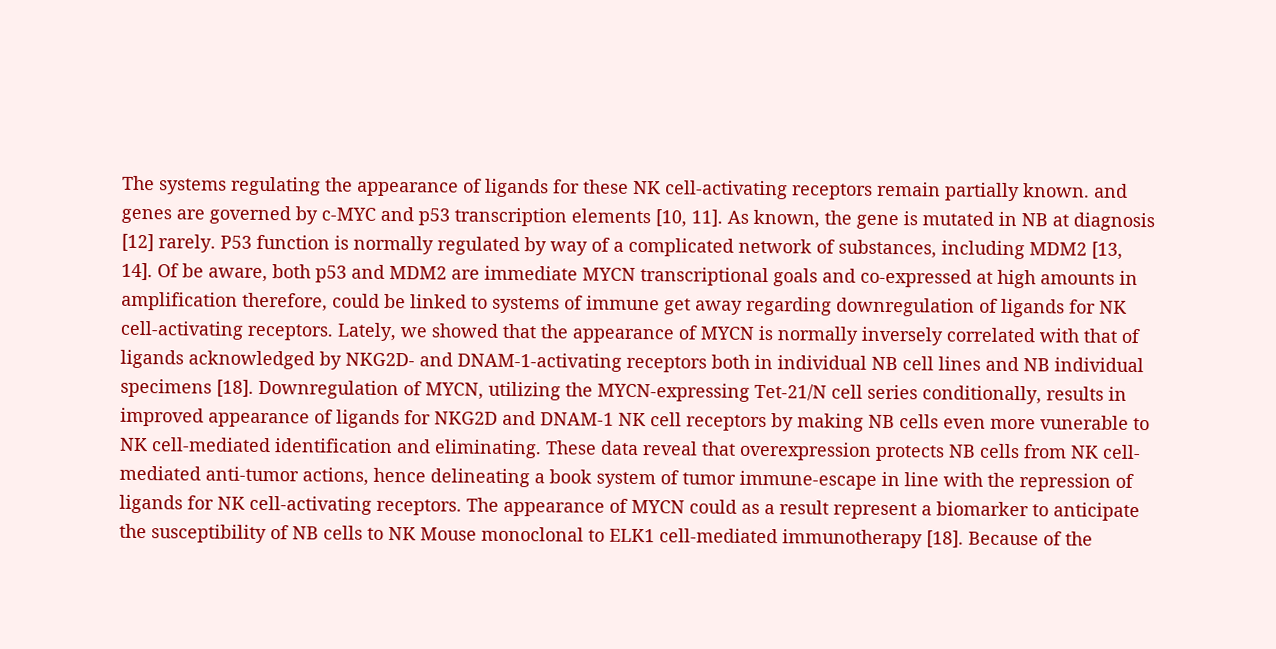The systems regulating the appearance of ligands for these NK cell-activating receptors remain partially known. and genes are governed by c-MYC and p53 transcription elements [10, 11]. As known, the gene is mutated in NB at diagnosis [12] rarely. P53 function is normally regulated by way of a complicated network of substances, including MDM2 [13, 14]. Of be aware, both p53 and MDM2 are immediate MYCN transcriptional goals and co-expressed at high amounts in amplification therefore, could be linked to systems of immune get away regarding downregulation of ligands for NK cell-activating receptors. Lately, we showed that the appearance of MYCN is normally inversely correlated with that of ligands acknowledged by NKG2D- and DNAM-1-activating receptors both in individual NB cell lines and NB individual specimens [18]. Downregulation of MYCN, utilizing the MYCN-expressing Tet-21/N cell series conditionally, results in improved appearance of ligands for NKG2D and DNAM-1 NK cell receptors by making NB cells even more vunerable to NK cell-mediated identification and eliminating. These data reveal that overexpression protects NB cells from NK cell-mediated anti-tumor actions, hence delineating a book system of tumor immune-escape in line with the repression of ligands for NK cell-activating receptors. The appearance of MYCN could as a result represent a biomarker to anticipate the susceptibility of NB cells to NK Mouse monoclonal to ELK1 cell-mediated immunotherapy [18]. Because of the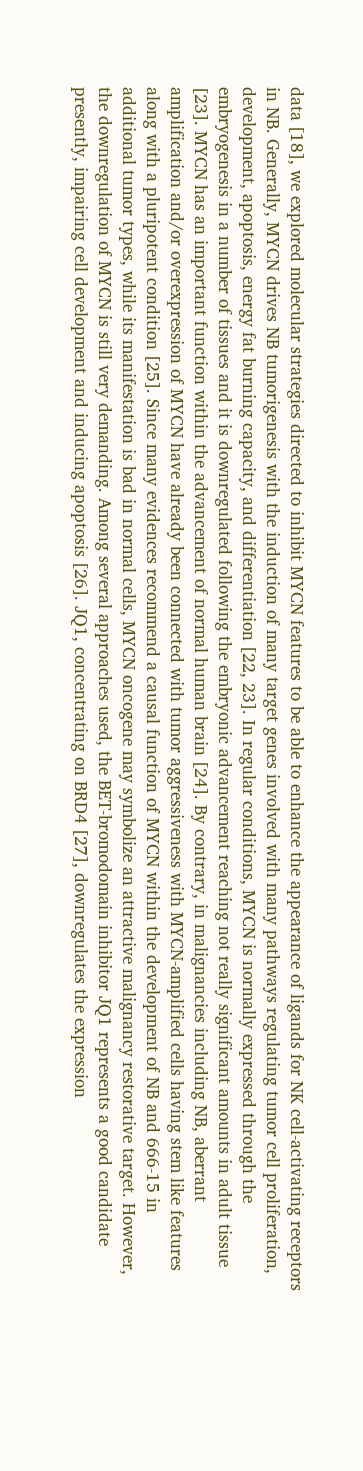data [18], we explored molecular strategies directed to inhibit MYCN features to be able to enhance the appearance of ligands for NK cell-activating receptors in NB. Generally, MYCN drives NB tumorigenesis with the induction of many target genes involved with many pathways regulating tumor cell proliferation, development, apoptosis, energy fat burning capacity, and differentiation [22, 23]. In regular conditions, MYCN is normally expressed through the embryogenesis in a number of tissues and it is downregulated following the embryonic advancement reaching not really significant amounts in adult tissue [23]. MYCN has an important function within the advancement of normal human brain [24]. By contrary, in malignancies including NB, aberrant amplification and/or overexpression of MYCN have already been connected with tumor aggressiveness with MYCN-amplified cells having stem like features along with a pluripotent condition [25]. Since many evidences recommend a causal function of MYCN within the development of NB and 666-15 in additional tumor types, while its manifestation is bad in normal cells, MYCN oncogene may symbolize an attractive malignancy restorative target. However, the downregulation of MYCN is still very demanding. Among several approaches used, the BET-bromodomain inhibitor JQ1 represents a good candidate presently, impairing cell development and inducing apoptosis [26]. JQ1, concentrating on BRD4 [27], downregulates the expression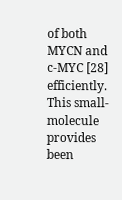of both MYCN and c-MYC [28] efficiently. This small-molecule provides been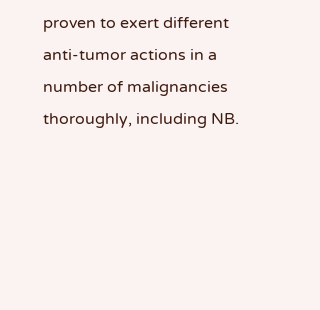proven to exert different anti-tumor actions in a number of malignancies thoroughly, including NB.